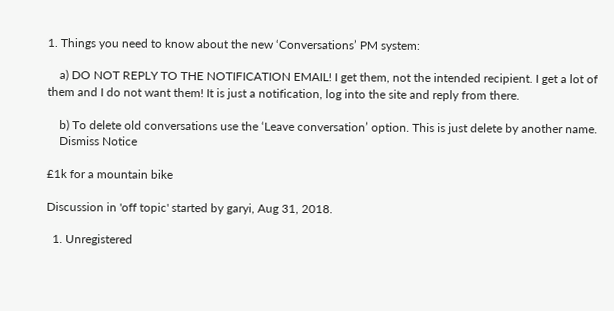1. Things you need to know about the new ‘Conversations’ PM system:

    a) DO NOT REPLY TO THE NOTIFICATION EMAIL! I get them, not the intended recipient. I get a lot of them and I do not want them! It is just a notification, log into the site and reply from there.

    b) To delete old conversations use the ‘Leave conversation’ option. This is just delete by another name.
    Dismiss Notice

£1k for a mountain bike

Discussion in 'off topic' started by garyi, Aug 31, 2018.

  1. Unregistered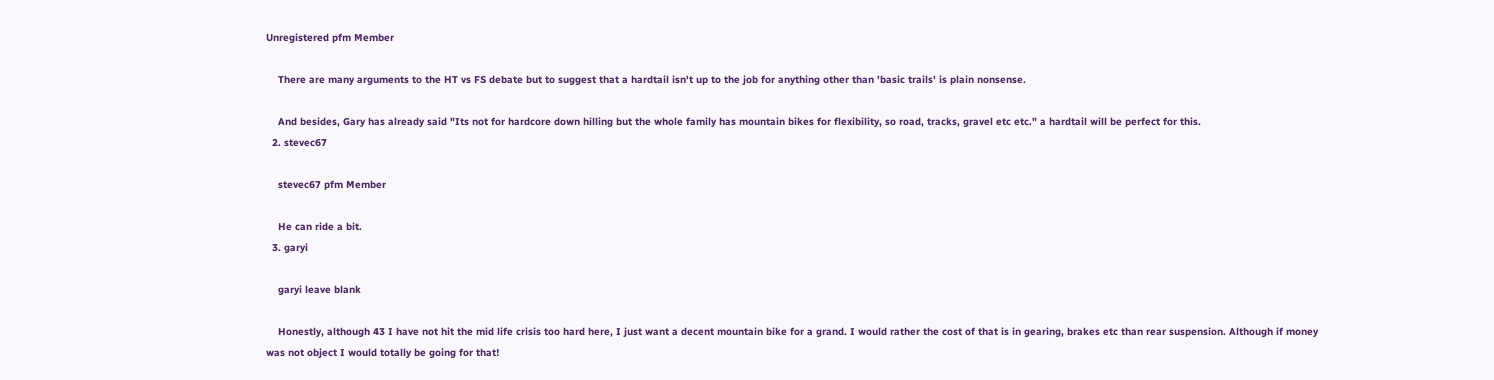Unregistered pfm Member

    There are many arguments to the HT vs FS debate but to suggest that a hardtail isn't up to the job for anything other than 'basic trails' is plain nonsense.

    And besides, Gary has already said "Its not for hardcore down hilling but the whole family has mountain bikes for flexibility, so road, tracks, gravel etc etc." a hardtail will be perfect for this.
  2. stevec67

    stevec67 pfm Member

    He can ride a bit.
  3. garyi

    garyi leave blank

    Honestly, although 43 I have not hit the mid life crisis too hard here, I just want a decent mountain bike for a grand. I would rather the cost of that is in gearing, brakes etc than rear suspension. Although if money was not object I would totally be going for that!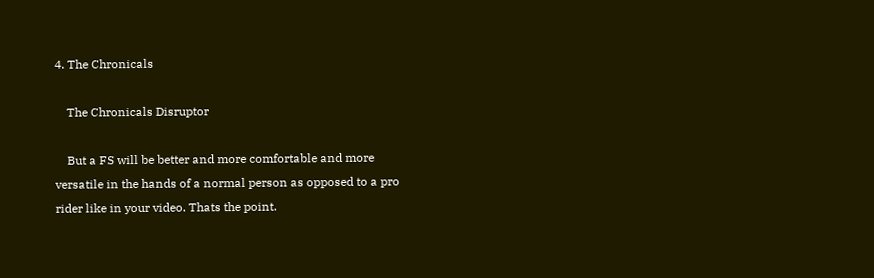4. The Chronicals

    The Chronicals Disruptor

    But a FS will be better and more comfortable and more versatile in the hands of a normal person as opposed to a pro rider like in your video. Thats the point.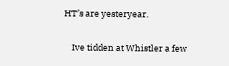HT’s are yesteryear.

    Ive tidden at Whistler a few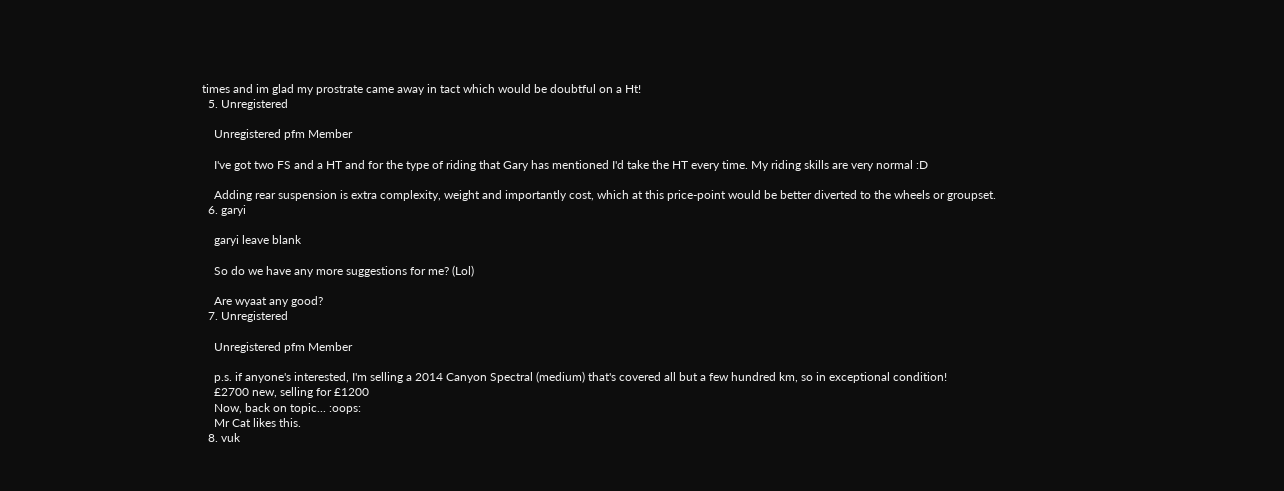times and im glad my prostrate came away in tact which would be doubtful on a Ht!
  5. Unregistered

    Unregistered pfm Member

    I've got two FS and a HT and for the type of riding that Gary has mentioned I'd take the HT every time. My riding skills are very normal :D

    Adding rear suspension is extra complexity, weight and importantly cost, which at this price-point would be better diverted to the wheels or groupset.
  6. garyi

    garyi leave blank

    So do we have any more suggestions for me? (Lol)

    Are wyaat any good?
  7. Unregistered

    Unregistered pfm Member

    p.s. if anyone's interested, I'm selling a 2014 Canyon Spectral (medium) that's covered all but a few hundred km, so in exceptional condition!
    £2700 new, selling for £1200
    Now, back on topic... :oops:
    Mr Cat likes this.
  8. vuk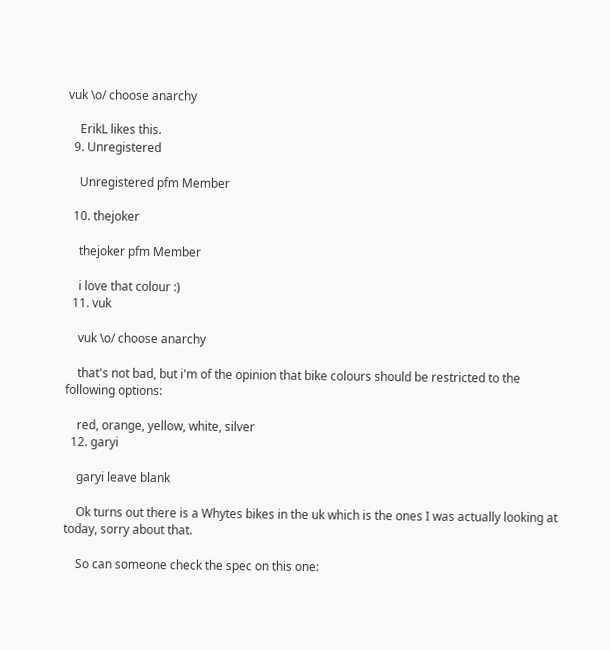vuk \o/ choose anarchy

    ErikL likes this.
  9. Unregistered

    Unregistered pfm Member

  10. thejoker

    thejoker pfm Member

    i love that colour :)
  11. vuk

    vuk \o/ choose anarchy

    that's not bad, but i'm of the opinion that bike colours should be restricted to the following options:

    red, orange, yellow, white, silver
  12. garyi

    garyi leave blank

    Ok turns out there is a Whytes bikes in the uk which is the ones I was actually looking at today, sorry about that.

    So can someone check the spec on this one: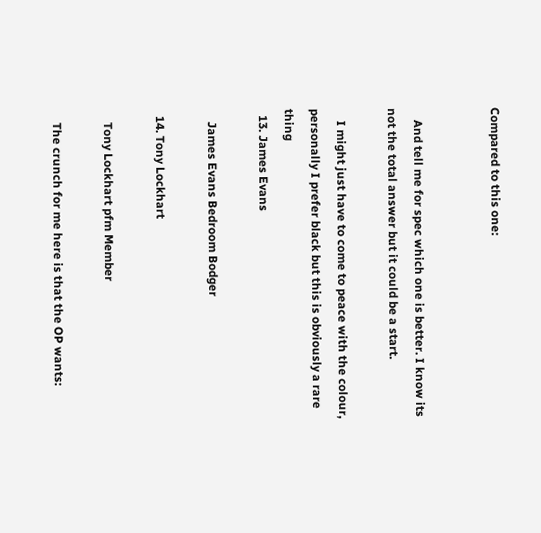Compared to this one:


    And tell me for spec which one is better. I know its not the total answer but it could be a start.

    I might just have to come to peace with the colour, personally I prefer black but this is obviously a rare thing
  13. James Evans

    James Evans Bedroom Bodger

  14. Tony Lockhart

    Tony Lockhart pfm Member

    The crunch for me here is that the OP wants: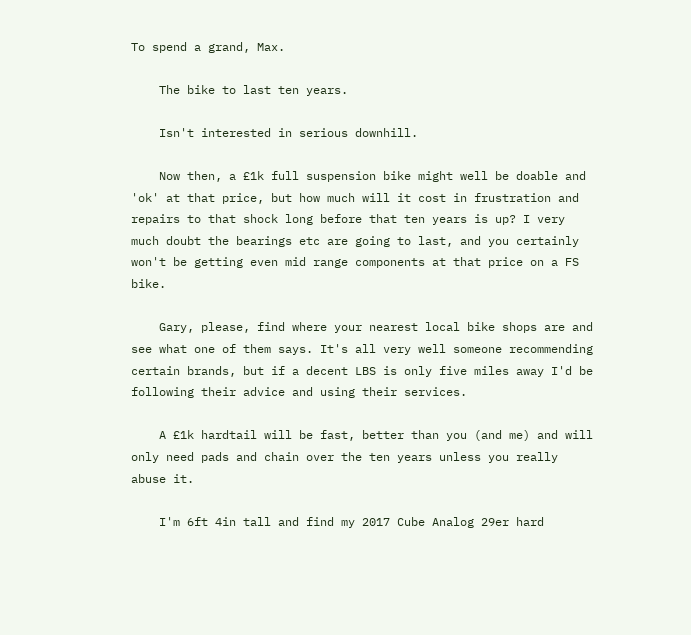To spend a grand, Max.

    The bike to last ten years.

    Isn't interested in serious downhill.

    Now then, a £1k full suspension bike might well be doable and 'ok' at that price, but how much will it cost in frustration and repairs to that shock long before that ten years is up? I very much doubt the bearings etc are going to last, and you certainly won't be getting even mid range components at that price on a FS bike.

    Gary, please, find where your nearest local bike shops are and see what one of them says. It's all very well someone recommending certain brands, but if a decent LBS is only five miles away I'd be following their advice and using their services.

    A £1k hardtail will be fast, better than you (and me) and will only need pads and chain over the ten years unless you really abuse it.

    I'm 6ft 4in tall and find my 2017 Cube Analog 29er hard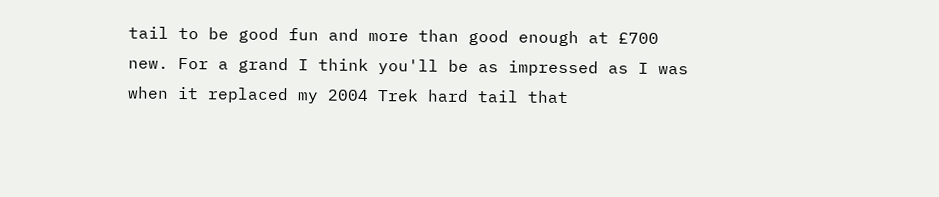tail to be good fun and more than good enough at £700 new. For a grand I think you'll be as impressed as I was when it replaced my 2004 Trek hard tail that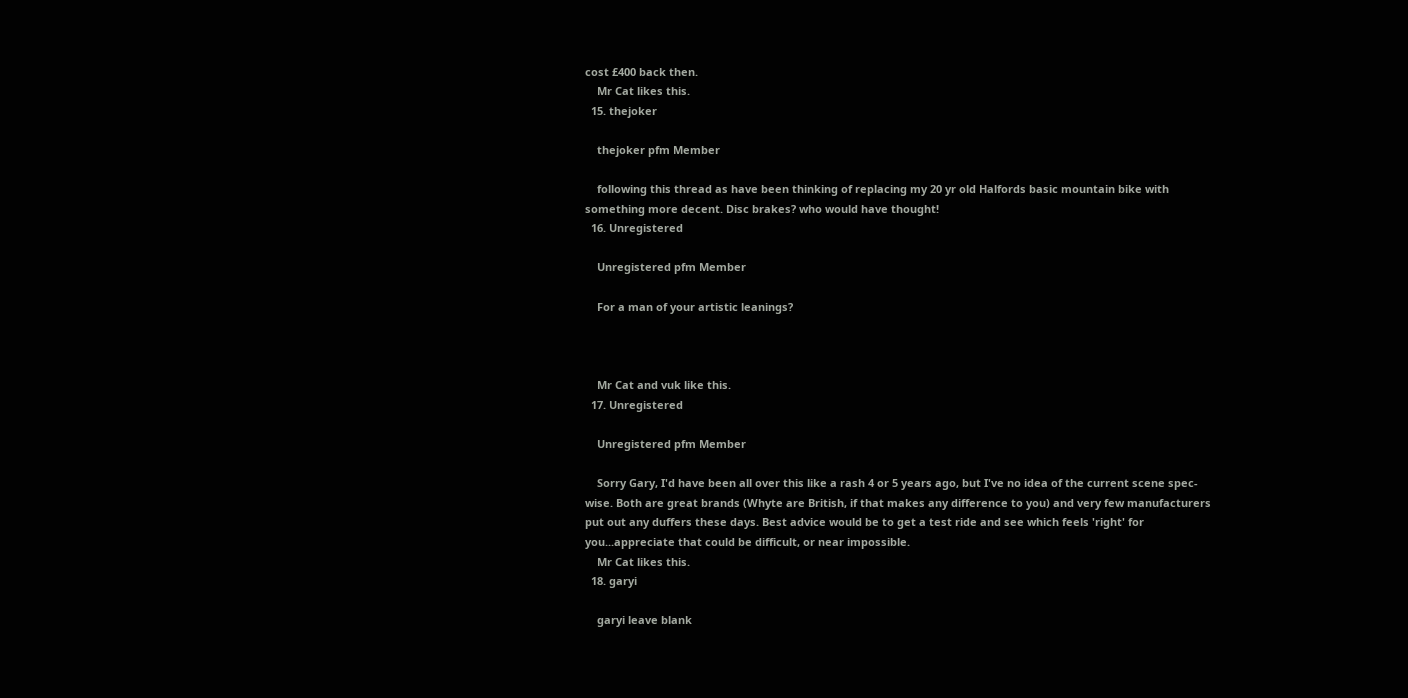cost £400 back then.
    Mr Cat likes this.
  15. thejoker

    thejoker pfm Member

    following this thread as have been thinking of replacing my 20 yr old Halfords basic mountain bike with something more decent. Disc brakes? who would have thought!
  16. Unregistered

    Unregistered pfm Member

    For a man of your artistic leanings?



    Mr Cat and vuk like this.
  17. Unregistered

    Unregistered pfm Member

    Sorry Gary, I'd have been all over this like a rash 4 or 5 years ago, but I've no idea of the current scene spec-wise. Both are great brands (Whyte are British, if that makes any difference to you) and very few manufacturers put out any duffers these days. Best advice would be to get a test ride and see which feels 'right' for you...appreciate that could be difficult, or near impossible.
    Mr Cat likes this.
  18. garyi

    garyi leave blank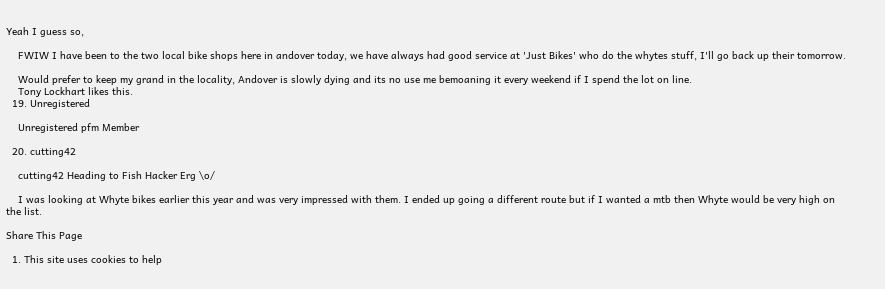Yeah I guess so,

    FWIW I have been to the two local bike shops here in andover today, we have always had good service at 'Just Bikes' who do the whytes stuff, I'll go back up their tomorrow.

    Would prefer to keep my grand in the locality, Andover is slowly dying and its no use me bemoaning it every weekend if I spend the lot on line.
    Tony Lockhart likes this.
  19. Unregistered

    Unregistered pfm Member

  20. cutting42

    cutting42 Heading to Fish Hacker Erg \o/

    I was looking at Whyte bikes earlier this year and was very impressed with them. I ended up going a different route but if I wanted a mtb then Whyte would be very high on the list.

Share This Page

  1. This site uses cookies to help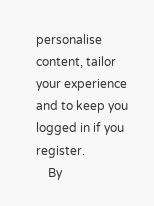personalise content, tailor your experience and to keep you logged in if you register.
    By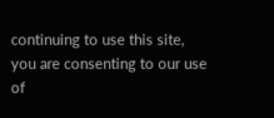continuing to use this site, you are consenting to our use of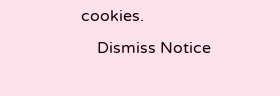cookies.
    Dismiss Notice